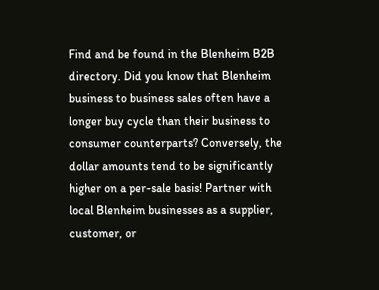Find and be found in the Blenheim B2B directory. Did you know that Blenheim business to business sales often have a longer buy cycle than their business to consumer counterparts? Conversely, the dollar amounts tend to be significantly higher on a per-sale basis! Partner with local Blenheim businesses as a supplier, customer, or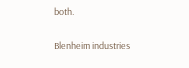both.

Blenheim industries